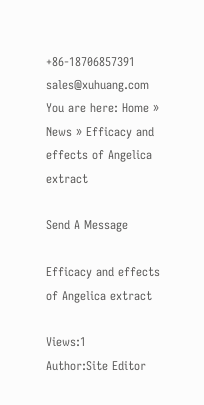+86-18706857391     sales@xuhuang.com
You are here: Home » News » Efficacy and effects of Angelica extract

Send A Message

Efficacy and effects of Angelica extract

Views:1     Author:Site Editor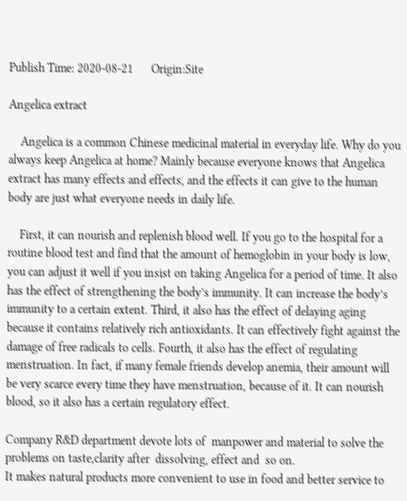Publish Time: 2020-08-21      Origin:Site

Angelica extract

    Angelica is a common Chinese medicinal material in everyday life. Why do you always keep Angelica at home? Mainly because everyone knows that Angelica extract has many effects and effects, and the effects it can give to the human body are just what everyone needs in daily life.

    First, it can nourish and replenish blood well. If you go to the hospital for a routine blood test and find that the amount of hemoglobin in your body is low, you can adjust it well if you insist on taking Angelica for a period of time. It also has the effect of strengthening the body’s immunity. It can increase the body’s immunity to a certain extent. Third, it also has the effect of delaying aging because it contains relatively rich antioxidants. It can effectively fight against the damage of free radicals to cells. Fourth, it also has the effect of regulating menstruation. In fact, if many female friends develop anemia, their amount will be very scarce every time they have menstruation, because of it. It can nourish blood, so it also has a certain regulatory effect.

Company R&D department devote lots of  manpower and material to solve the problems on taste,clarity after  dissolving, effect and  so on.
It makes natural products more convenient to use in food and better service to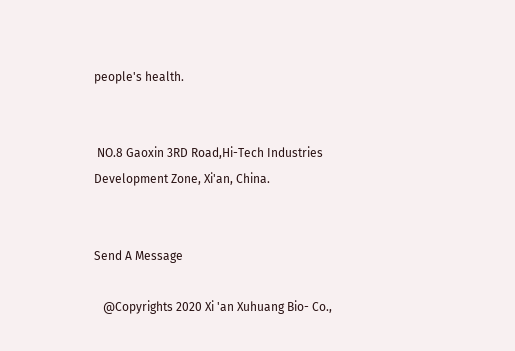people's health.


 NO.8 Gaoxin 3RD Road,Hi-Tech Industries Development Zone, Xi'an, China.


Send A Message

   @Copyrights 2020 Xi 'an Xuhuang Bio- Co.,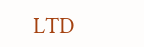LTD